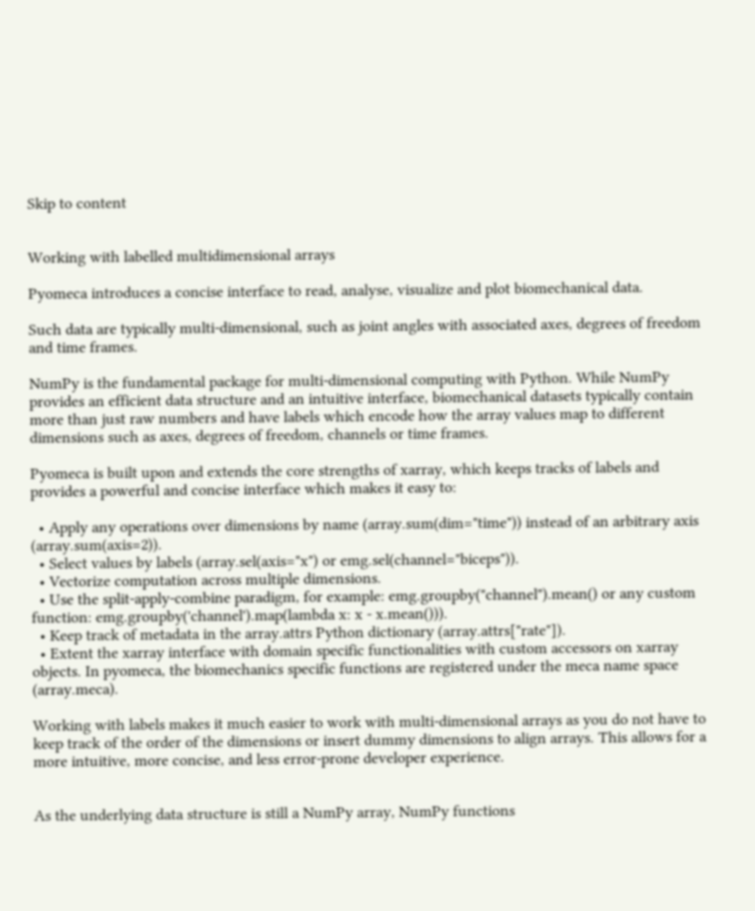Skip to content


Working with labelled multidimensional arrays

Pyomeca introduces a concise interface to read, analyse, visualize and plot biomechanical data.

Such data are typically multi-dimensional, such as joint angles with associated axes, degrees of freedom and time frames.

NumPy is the fundamental package for multi-dimensional computing with Python. While NumPy provides an efficient data structure and an intuitive interface, biomechanical datasets typically contain more than just raw numbers and have labels which encode how the array values map to different dimensions such as axes, degrees of freedom, channels or time frames.

Pyomeca is built upon and extends the core strengths of xarray, which keeps tracks of labels and provides a powerful and concise interface which makes it easy to:

  • Apply any operations over dimensions by name (array.sum(dim="time")) instead of an arbitrary axis (array.sum(axis=2)).
  • Select values by labels (array.sel(axis="x") or emg.sel(channel="biceps")).
  • Vectorize computation across multiple dimensions.
  • Use the split-apply-combine paradigm, for example: emg.groupby("channel").mean() or any custom function: emg.groupby('channel').map(lambda x: x - x.mean())).
  • Keep track of metadata in the array.attrs Python dictionary (array.attrs["rate"]).
  • Extent the xarray interface with domain specific functionalities with custom accessors on xarray objects. In pyomeca, the biomechanics specific functions are registered under the meca name space (array.meca).

Working with labels makes it much easier to work with multi-dimensional arrays as you do not have to keep track of the order of the dimensions or insert dummy dimensions to align arrays. This allows for a more intuitive, more concise, and less error-prone developer experience.


As the underlying data structure is still a NumPy array, NumPy functions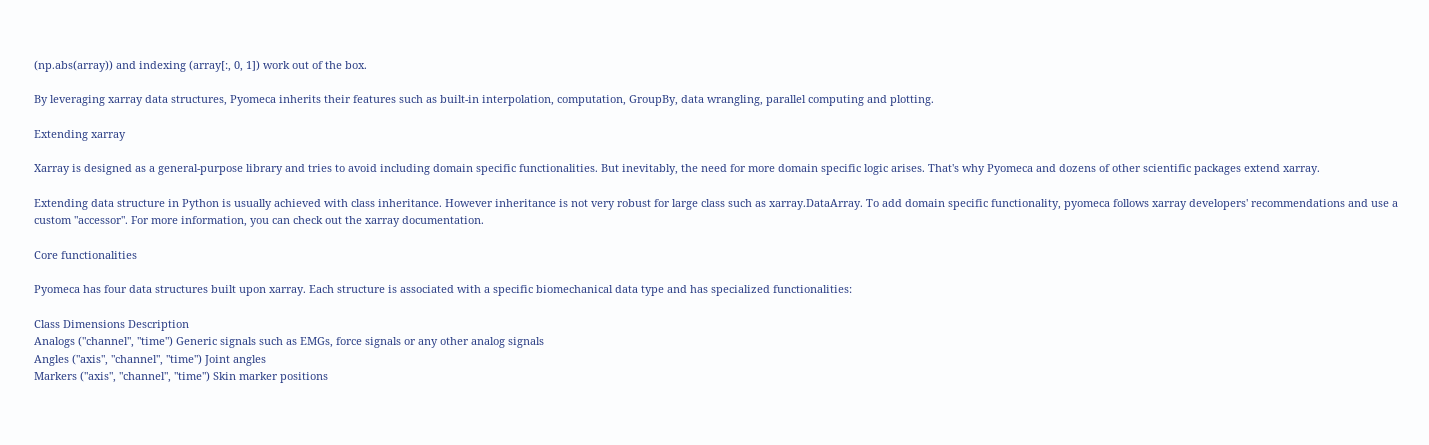(np.abs(array)) and indexing (array[:, 0, 1]) work out of the box.

By leveraging xarray data structures, Pyomeca inherits their features such as built-in interpolation, computation, GroupBy, data wrangling, parallel computing and plotting.

Extending xarray

Xarray is designed as a general-purpose library and tries to avoid including domain specific functionalities. But inevitably, the need for more domain specific logic arises. That's why Pyomeca and dozens of other scientific packages extend xarray.

Extending data structure in Python is usually achieved with class inheritance. However inheritance is not very robust for large class such as xarray.DataArray. To add domain specific functionality, pyomeca follows xarray developers' recommendations and use a custom "accessor". For more information, you can check out the xarray documentation.

Core functionalities

Pyomeca has four data structures built upon xarray. Each structure is associated with a specific biomechanical data type and has specialized functionalities:

Class Dimensions Description
Analogs ("channel", "time") Generic signals such as EMGs, force signals or any other analog signals
Angles ("axis", "channel", "time") Joint angles
Markers ("axis", "channel", "time") Skin marker positions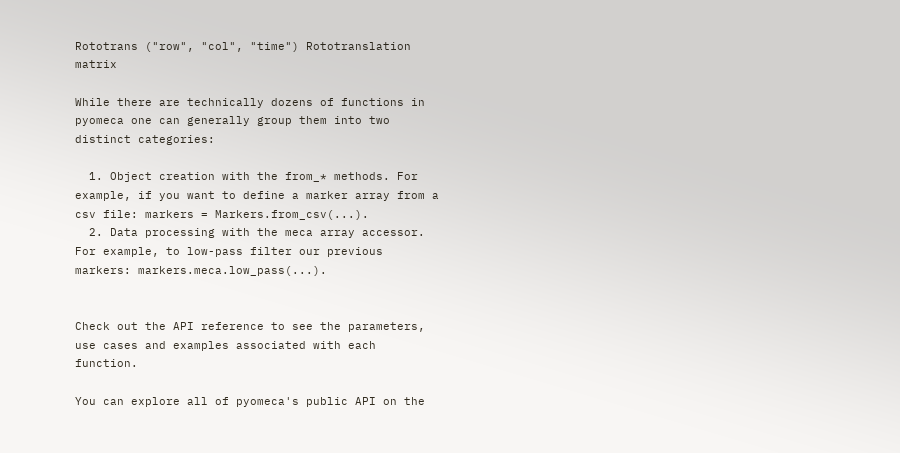Rototrans ("row", "col", "time") Rototranslation matrix

While there are technically dozens of functions in pyomeca one can generally group them into two distinct categories:

  1. Object creation with the from_* methods. For example, if you want to define a marker array from a csv file: markers = Markers.from_csv(...).
  2. Data processing with the meca array accessor. For example, to low-pass filter our previous markers: markers.meca.low_pass(...).


Check out the API reference to see the parameters, use cases and examples associated with each function.

You can explore all of pyomeca's public API on the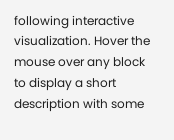following interactive visualization. Hover the mouse over any block to display a short description with some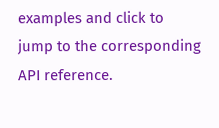examples and click to jump to the corresponding API reference.